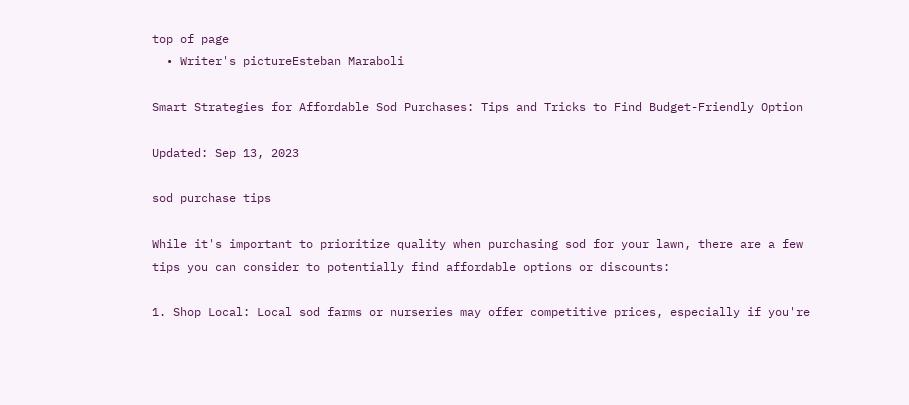top of page
  • Writer's pictureEsteban Maraboli

Smart Strategies for Affordable Sod Purchases: Tips and Tricks to Find Budget-Friendly Option

Updated: Sep 13, 2023

sod purchase tips

While it's important to prioritize quality when purchasing sod for your lawn, there are a few tips you can consider to potentially find affordable options or discounts:

1. Shop Local: Local sod farms or nurseries may offer competitive prices, especially if you're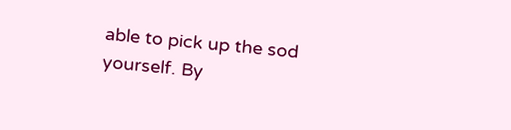able to pick up the sod yourself. By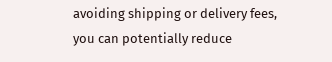avoiding shipping or delivery fees, you can potentially reduce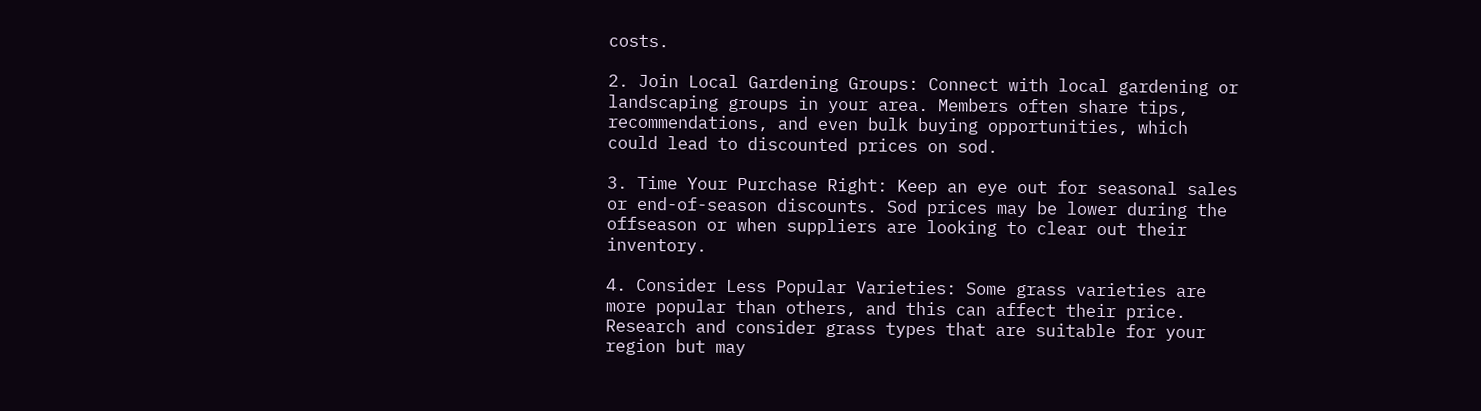costs.

2. Join Local Gardening Groups: Connect with local gardening or landscaping groups in your area. Members often share tips, recommendations, and even bulk buying opportunities, which could lead to discounted prices on sod.

3. Time Your Purchase Right: Keep an eye out for seasonal sales or end-of-season discounts. Sod prices may be lower during the offseason or when suppliers are looking to clear out their inventory.

4. Consider Less Popular Varieties: Some grass varieties are more popular than others, and this can affect their price. Research and consider grass types that are suitable for your region but may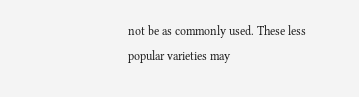not be as commonly used. These less popular varieties may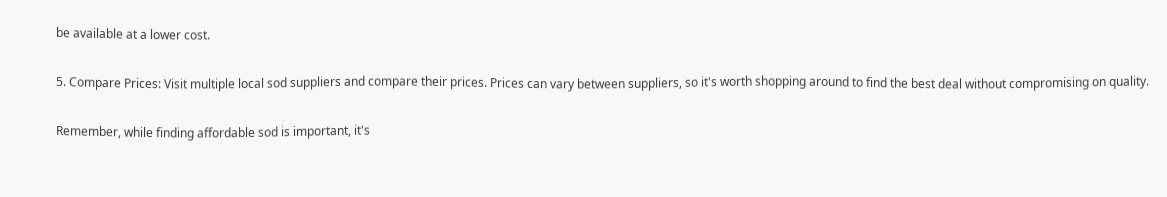be available at a lower cost.

5. Compare Prices: Visit multiple local sod suppliers and compare their prices. Prices can vary between suppliers, so it's worth shopping around to find the best deal without compromising on quality.

Remember, while finding affordable sod is important, it's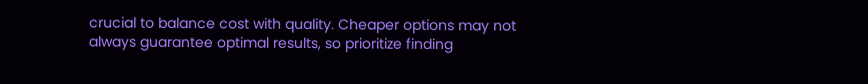crucial to balance cost with quality. Cheaper options may not always guarantee optimal results, so prioritize finding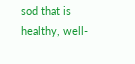sod that is healthy, well-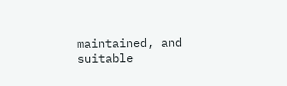maintained, and suitable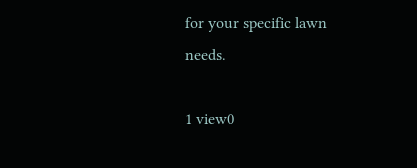for your specific lawn needs.

1 view0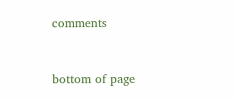comments


bottom of page